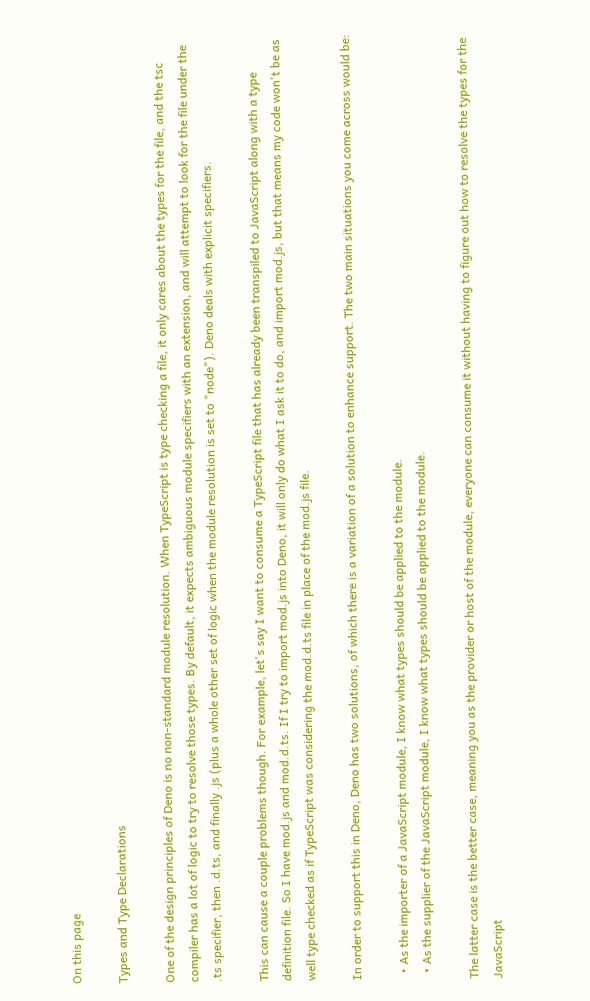On this page

Types and Type Declarations

One of the design principles of Deno is no non-standard module resolution. When TypeScript is type checking a file, it only cares about the types for the file, and the tsc compiler has a lot of logic to try to resolve those types. By default, it expects ambiguous module specifiers with an extension, and will attempt to look for the file under the .ts specifier, then .d.ts, and finally .js (plus a whole other set of logic when the module resolution is set to "node"). Deno deals with explicit specifiers.

This can cause a couple problems though. For example, let's say I want to consume a TypeScript file that has already been transpiled to JavaScript along with a type definition file. So I have mod.js and mod.d.ts. If I try to import mod.js into Deno, it will only do what I ask it to do, and import mod.js, but that means my code won't be as well type checked as if TypeScript was considering the mod.d.ts file in place of the mod.js file.

In order to support this in Deno, Deno has two solutions, of which there is a variation of a solution to enhance support. The two main situations you come across would be:

  • As the importer of a JavaScript module, I know what types should be applied to the module.
  • As the supplier of the JavaScript module, I know what types should be applied to the module.

The latter case is the better case, meaning you as the provider or host of the module, everyone can consume it without having to figure out how to resolve the types for the JavaScript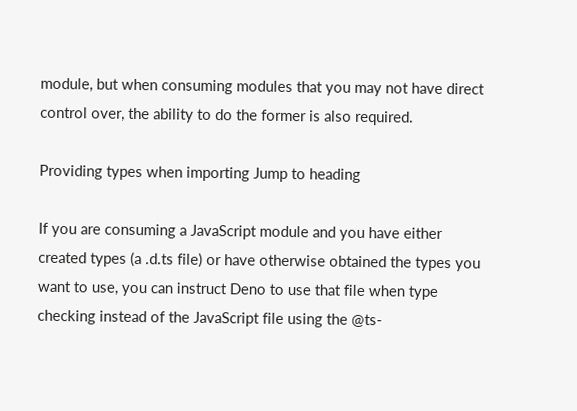module, but when consuming modules that you may not have direct control over, the ability to do the former is also required.

Providing types when importing Jump to heading

If you are consuming a JavaScript module and you have either created types (a .d.ts file) or have otherwise obtained the types you want to use, you can instruct Deno to use that file when type checking instead of the JavaScript file using the @ts-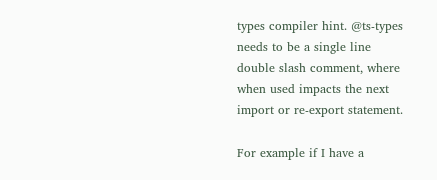types compiler hint. @ts-types needs to be a single line double slash comment, where when used impacts the next import or re-export statement.

For example if I have a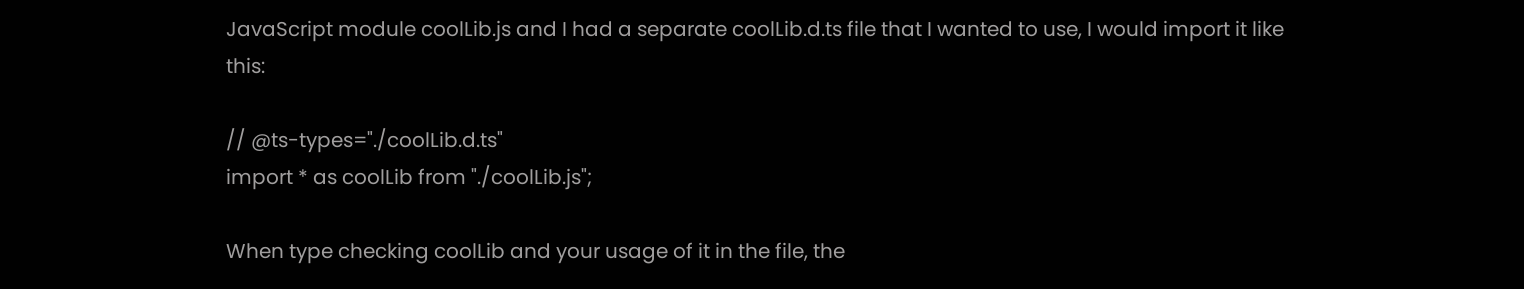JavaScript module coolLib.js and I had a separate coolLib.d.ts file that I wanted to use, I would import it like this:

// @ts-types="./coolLib.d.ts"
import * as coolLib from "./coolLib.js";

When type checking coolLib and your usage of it in the file, the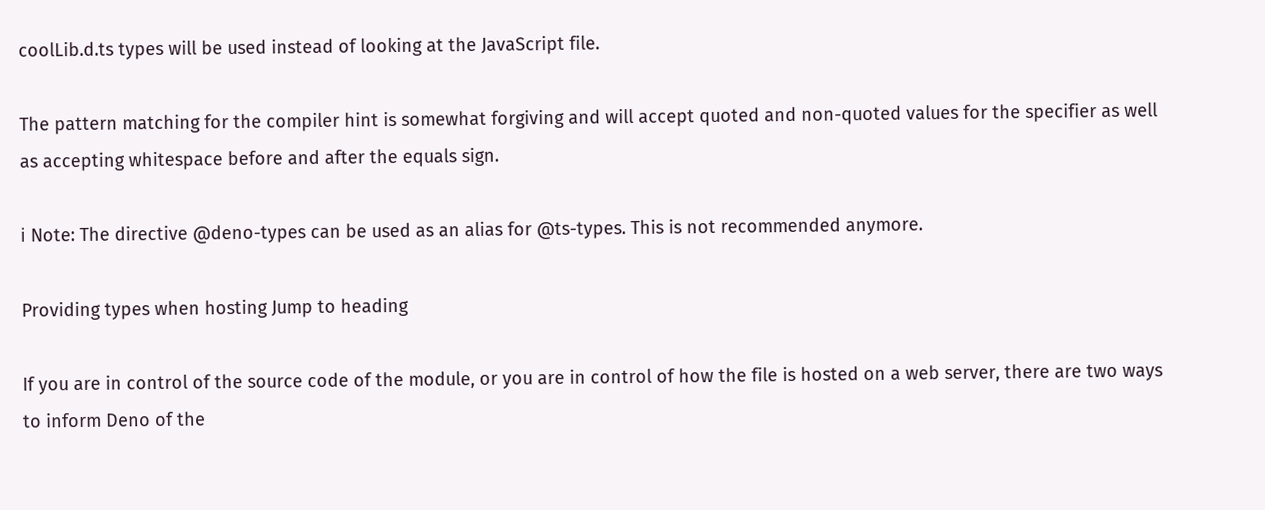coolLib.d.ts types will be used instead of looking at the JavaScript file.

The pattern matching for the compiler hint is somewhat forgiving and will accept quoted and non-quoted values for the specifier as well as accepting whitespace before and after the equals sign.

ℹ Note: The directive @deno-types can be used as an alias for @ts-types. This is not recommended anymore.

Providing types when hosting Jump to heading

If you are in control of the source code of the module, or you are in control of how the file is hosted on a web server, there are two ways to inform Deno of the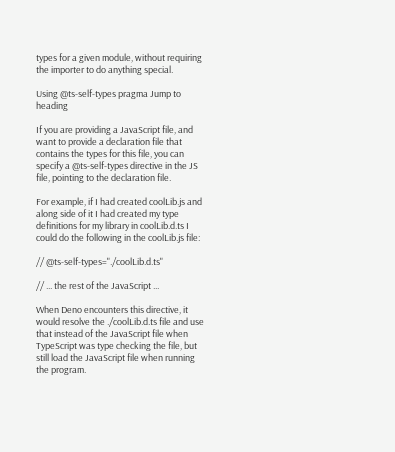types for a given module, without requiring the importer to do anything special.

Using @ts-self-types pragma Jump to heading

If you are providing a JavaScript file, and want to provide a declaration file that contains the types for this file, you can specify a @ts-self-types directive in the JS file, pointing to the declaration file.

For example, if I had created coolLib.js and along side of it I had created my type definitions for my library in coolLib.d.ts I could do the following in the coolLib.js file:

// @ts-self-types="./coolLib.d.ts"

// ... the rest of the JavaScript ...

When Deno encounters this directive, it would resolve the ./coolLib.d.ts file and use that instead of the JavaScript file when TypeScript was type checking the file, but still load the JavaScript file when running the program.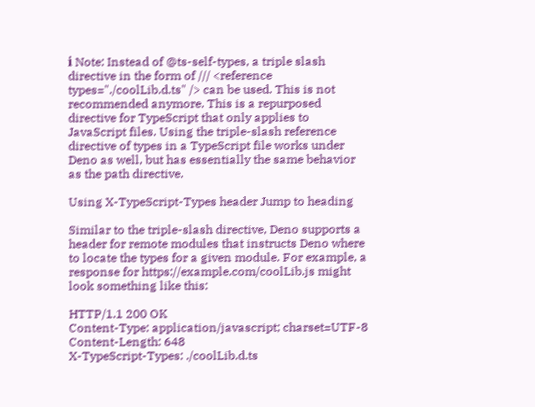ℹ Note: Instead of @ts-self-types, a triple slash directive in the form of /// <reference types="./coolLib.d.ts" /> can be used. This is not recommended anymore. This is a repurposed directive for TypeScript that only applies to JavaScript files. Using the triple-slash reference directive of types in a TypeScript file works under Deno as well, but has essentially the same behavior as the path directive.

Using X-TypeScript-Types header Jump to heading

Similar to the triple-slash directive, Deno supports a header for remote modules that instructs Deno where to locate the types for a given module. For example, a response for https://example.com/coolLib.js might look something like this:

HTTP/1.1 200 OK
Content-Type: application/javascript; charset=UTF-8
Content-Length: 648
X-TypeScript-Types: ./coolLib.d.ts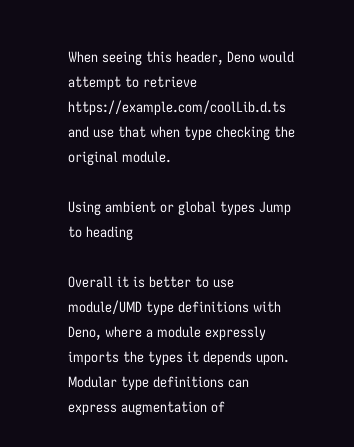When seeing this header, Deno would attempt to retrieve https://example.com/coolLib.d.ts and use that when type checking the original module.

Using ambient or global types Jump to heading

Overall it is better to use module/UMD type definitions with Deno, where a module expressly imports the types it depends upon. Modular type definitions can express augmentation of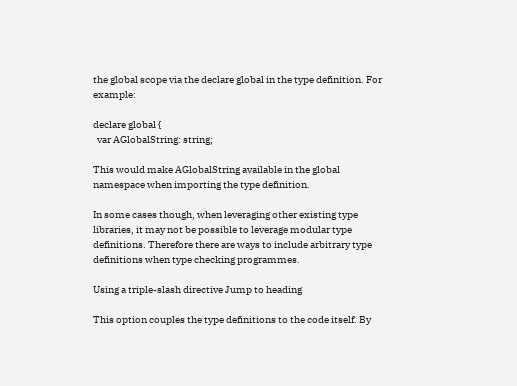the global scope via the declare global in the type definition. For example:

declare global {
  var AGlobalString: string;

This would make AGlobalString available in the global namespace when importing the type definition.

In some cases though, when leveraging other existing type libraries, it may not be possible to leverage modular type definitions. Therefore there are ways to include arbitrary type definitions when type checking programmes.

Using a triple-slash directive Jump to heading

This option couples the type definitions to the code itself. By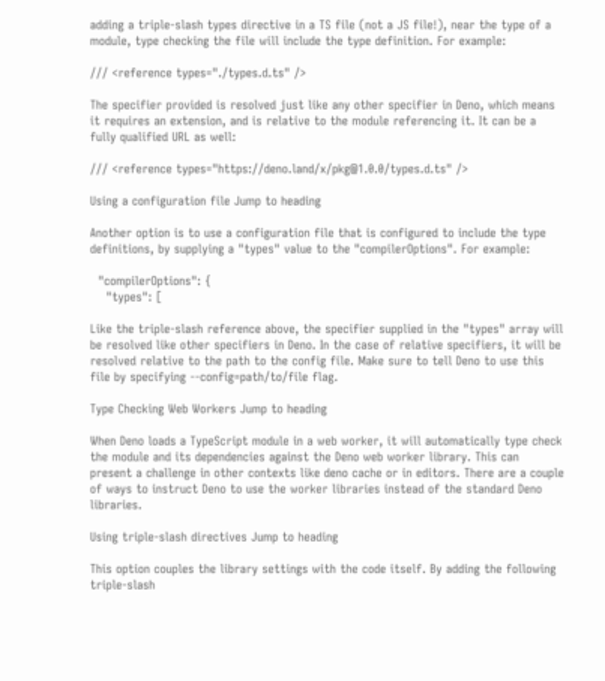adding a triple-slash types directive in a TS file (not a JS file!), near the type of a module, type checking the file will include the type definition. For example:

/// <reference types="./types.d.ts" />

The specifier provided is resolved just like any other specifier in Deno, which means it requires an extension, and is relative to the module referencing it. It can be a fully qualified URL as well:

/// <reference types="https://deno.land/x/pkg@1.0.0/types.d.ts" />

Using a configuration file Jump to heading

Another option is to use a configuration file that is configured to include the type definitions, by supplying a "types" value to the "compilerOptions". For example:

  "compilerOptions": {
    "types": [

Like the triple-slash reference above, the specifier supplied in the "types" array will be resolved like other specifiers in Deno. In the case of relative specifiers, it will be resolved relative to the path to the config file. Make sure to tell Deno to use this file by specifying --config=path/to/file flag.

Type Checking Web Workers Jump to heading

When Deno loads a TypeScript module in a web worker, it will automatically type check the module and its dependencies against the Deno web worker library. This can present a challenge in other contexts like deno cache or in editors. There are a couple of ways to instruct Deno to use the worker libraries instead of the standard Deno libraries.

Using triple-slash directives Jump to heading

This option couples the library settings with the code itself. By adding the following triple-slash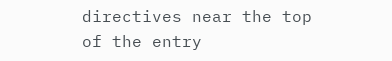directives near the top of the entry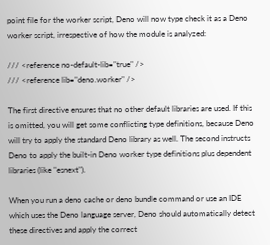point file for the worker script, Deno will now type check it as a Deno worker script, irrespective of how the module is analyzed:

/// <reference no-default-lib="true" />
/// <reference lib="deno.worker" />

The first directive ensures that no other default libraries are used. If this is omitted, you will get some conflicting type definitions, because Deno will try to apply the standard Deno library as well. The second instructs Deno to apply the built-in Deno worker type definitions plus dependent libraries (like "esnext").

When you run a deno cache or deno bundle command or use an IDE which uses the Deno language server, Deno should automatically detect these directives and apply the correct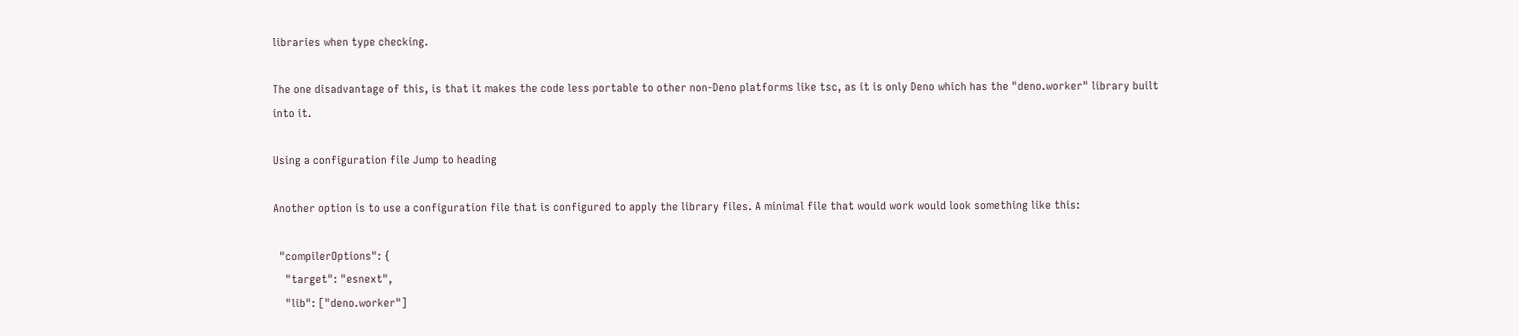libraries when type checking.

The one disadvantage of this, is that it makes the code less portable to other non-Deno platforms like tsc, as it is only Deno which has the "deno.worker" library built into it.

Using a configuration file Jump to heading

Another option is to use a configuration file that is configured to apply the library files. A minimal file that would work would look something like this:

  "compilerOptions": {
    "target": "esnext",
    "lib": ["deno.worker"]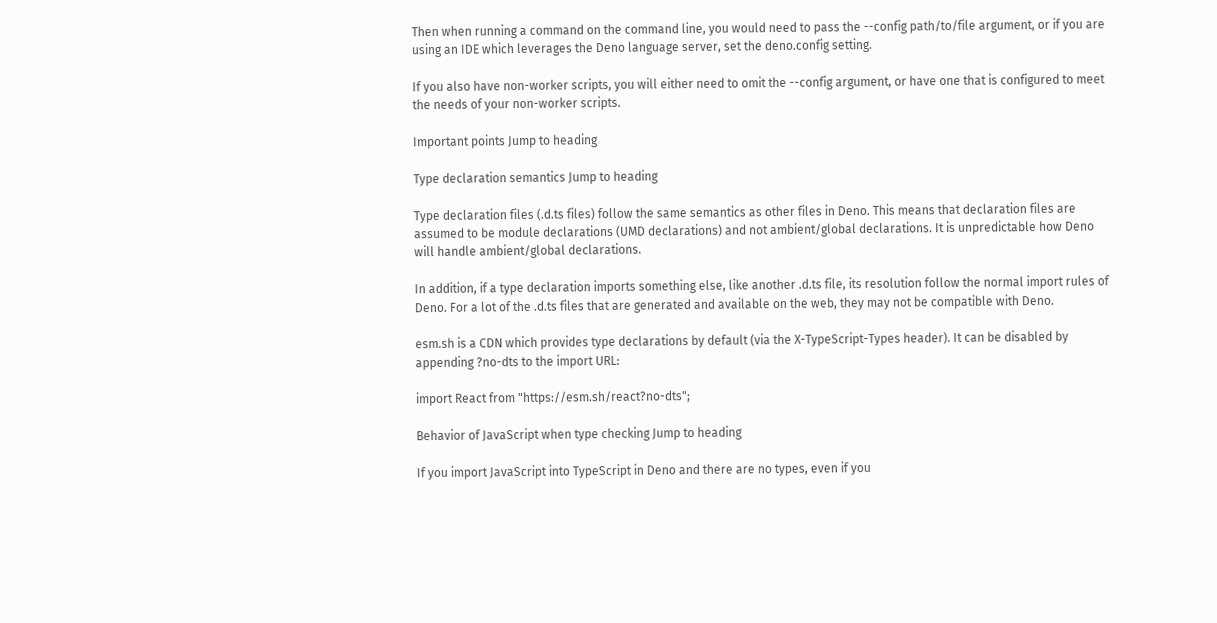Then when running a command on the command line, you would need to pass the --config path/to/file argument, or if you are using an IDE which leverages the Deno language server, set the deno.config setting.

If you also have non-worker scripts, you will either need to omit the --config argument, or have one that is configured to meet the needs of your non-worker scripts.

Important points Jump to heading

Type declaration semantics Jump to heading

Type declaration files (.d.ts files) follow the same semantics as other files in Deno. This means that declaration files are assumed to be module declarations (UMD declarations) and not ambient/global declarations. It is unpredictable how Deno will handle ambient/global declarations.

In addition, if a type declaration imports something else, like another .d.ts file, its resolution follow the normal import rules of Deno. For a lot of the .d.ts files that are generated and available on the web, they may not be compatible with Deno.

esm.sh is a CDN which provides type declarations by default (via the X-TypeScript-Types header). It can be disabled by appending ?no-dts to the import URL:

import React from "https://esm.sh/react?no-dts";

Behavior of JavaScript when type checking Jump to heading

If you import JavaScript into TypeScript in Deno and there are no types, even if you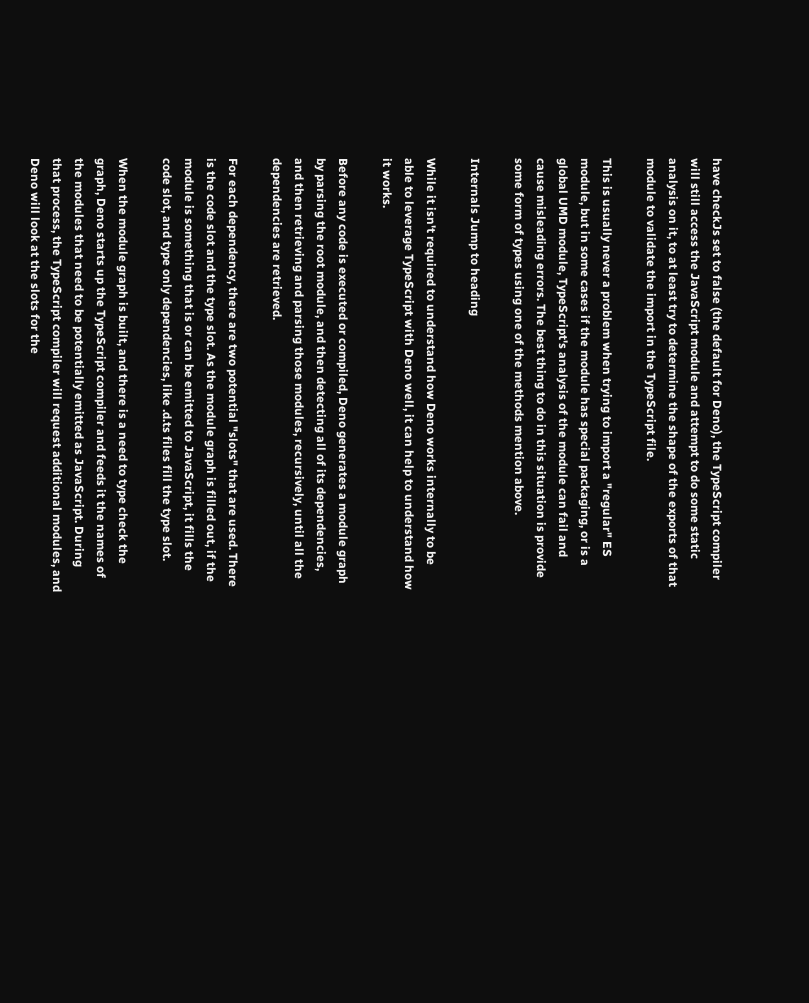have checkJs set to false (the default for Deno), the TypeScript compiler will still access the JavaScript module and attempt to do some static analysis on it, to at least try to determine the shape of the exports of that module to validate the import in the TypeScript file.

This is usually never a problem when trying to import a "regular" ES module, but in some cases if the module has special packaging, or is a global UMD module, TypeScript's analysis of the module can fail and cause misleading errors. The best thing to do in this situation is provide some form of types using one of the methods mention above.

Internals Jump to heading

While it isn't required to understand how Deno works internally to be able to leverage TypeScript with Deno well, it can help to understand how it works.

Before any code is executed or compiled, Deno generates a module graph by parsing the root module, and then detecting all of its dependencies, and then retrieving and parsing those modules, recursively, until all the dependencies are retrieved.

For each dependency, there are two potential "slots" that are used. There is the code slot and the type slot. As the module graph is filled out, if the module is something that is or can be emitted to JavaScript, it fills the code slot, and type only dependencies, like .d.ts files fill the type slot.

When the module graph is built, and there is a need to type check the graph, Deno starts up the TypeScript compiler and feeds it the names of the modules that need to be potentially emitted as JavaScript. During that process, the TypeScript compiler will request additional modules, and Deno will look at the slots for the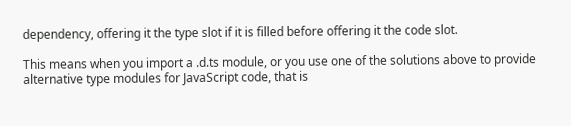dependency, offering it the type slot if it is filled before offering it the code slot.

This means when you import a .d.ts module, or you use one of the solutions above to provide alternative type modules for JavaScript code, that is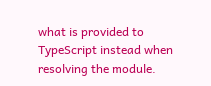what is provided to TypeScript instead when resolving the module.